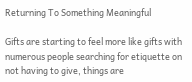Returning To Something Meaningful

Gifts are starting to feel more like gifts with numerous people searching for etiquette on not having to give, things are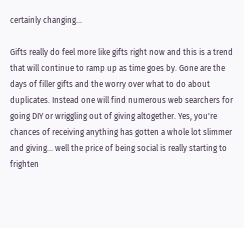certainly changing...

Gifts really do feel more like gifts right now and this is a trend that will continue to ramp up as time goes by. Gone are the days of filler gifts and the worry over what to do about duplicates. Instead one will find numerous web searchers for going DIY or wriggling out of giving altogether. Yes, you're chances of receiving anything has gotten a whole lot slimmer and giving... well the price of being social is really starting to frighten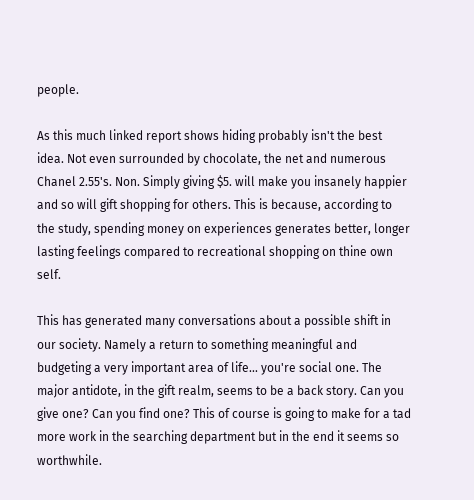people.

As this much linked report shows hiding probably isn't the best idea. Not even surrounded by chocolate, the net and numerous Chanel 2.55's. Non. Simply giving $5. will make you insanely happier and so will gift shopping for others. This is because, according to the study, spending money on experiences generates better, longer lasting feelings compared to recreational shopping on thine own self.

This has generated many conversations about a possible shift in our society. Namely a return to something meaningful and budgeting a very important area of life... you're social one. The major antidote, in the gift realm, seems to be a back story. Can you give one? Can you find one? This of course is going to make for a tad more work in the searching department but in the end it seems so worthwhile.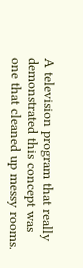A television program that really demonstrated this concept was one that cleaned up messy rooms.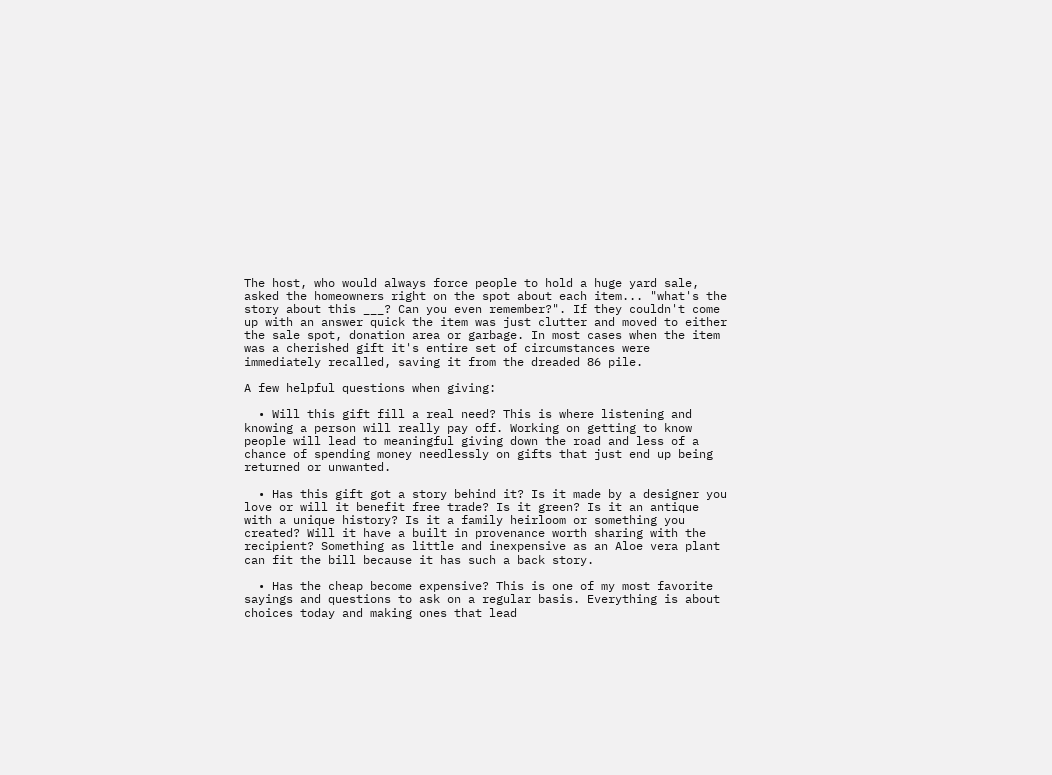The host, who would always force people to hold a huge yard sale, asked the homeowners right on the spot about each item... "what's the story about this ___? Can you even remember?". If they couldn't come up with an answer quick the item was just clutter and moved to either the sale spot, donation area or garbage. In most cases when the item was a cherished gift it's entire set of circumstances were immediately recalled, saving it from the dreaded 86 pile.

A few helpful questions when giving:

  • Will this gift fill a real need? This is where listening and knowing a person will really pay off. Working on getting to know people will lead to meaningful giving down the road and less of a chance of spending money needlessly on gifts that just end up being returned or unwanted.

  • Has this gift got a story behind it? Is it made by a designer you love or will it benefit free trade? Is it green? Is it an antique with a unique history? Is it a family heirloom or something you created? Will it have a built in provenance worth sharing with the recipient? Something as little and inexpensive as an Aloe vera plant can fit the bill because it has such a back story.

  • Has the cheap become expensive? This is one of my most favorite sayings and questions to ask on a regular basis. Everything is about choices today and making ones that lead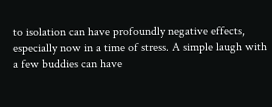to isolation can have profoundly negative effects, especially now in a time of stress. A simple laugh with a few buddies can have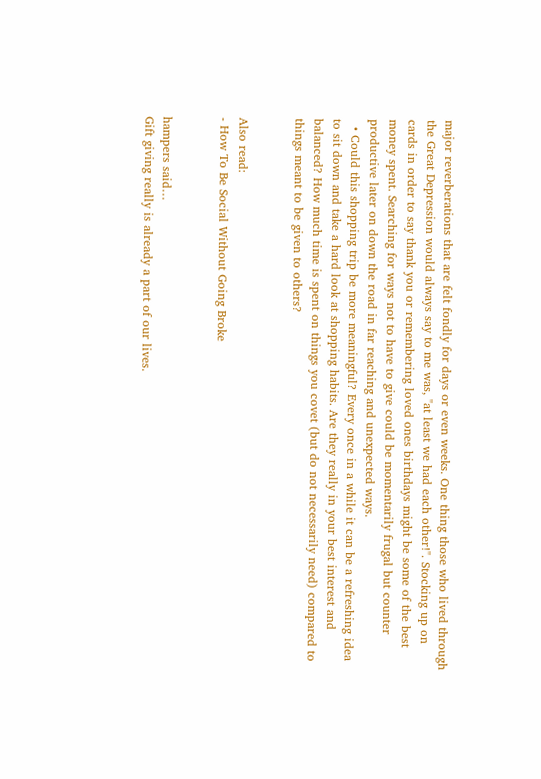major reverberations that are felt fondly for days or even weeks. One thing those who lived through the Great Depression would always say to me was, "at least we had each other!". Stocking up on cards in order to say thank you or remembering loved ones birthdays might be some of the best money spent. Searching for ways not to have to give could be momentarily frugal but counter productive later on down the road in far reaching and unexpected ways.
  • Could this shopping trip be more meaningful? Every once in a while it can be a refreshing idea to sit down and take a hard look at shopping habits. Are they really in your best interest and balanced? How much time is spent on things you covet (but do not necessarily need) compared to things meant to be given to others?


Also read:
- How To Be Social Without Going Broke


hampers said…
Gift giving really is already a part of our lives.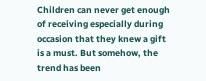Children can never get enough of receiving especially during occasion that they knew a gift is a must. But somehow, the trend has been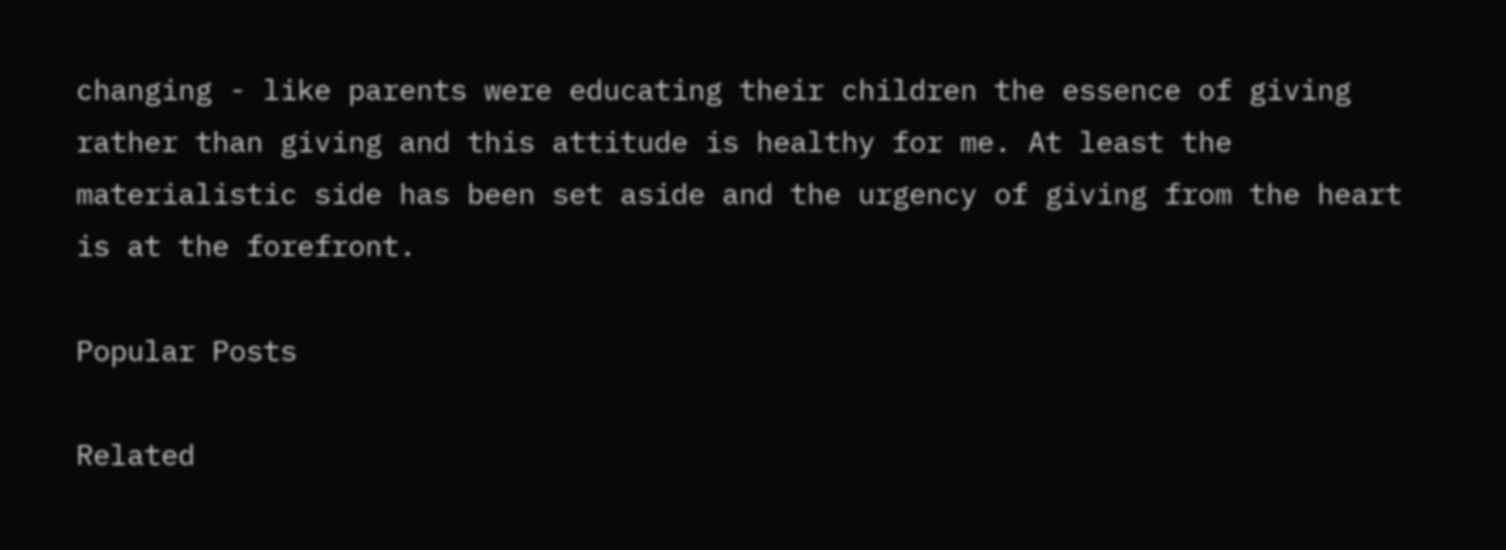changing - like parents were educating their children the essence of giving rather than giving and this attitude is healthy for me. At least the materialistic side has been set aside and the urgency of giving from the heart is at the forefront.

Popular Posts

Related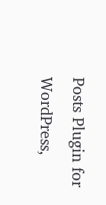Posts Plugin for WordPress,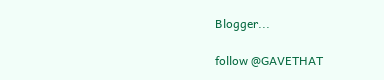Blogger...

follow @GAVETHAT